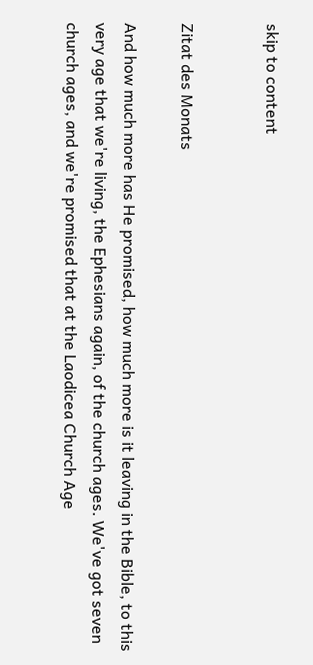skip to content


Zitat des Monats

And how much more has He promised, how much more is it leaving in the Bible, to this very age that we're living, the Ephesians again, of the church ages. We've got seven church ages, and we're promised that at the Laodicea Church Age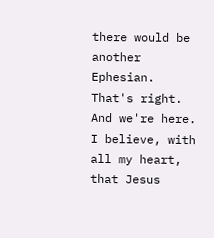there would be another Ephesian. That's right. And we're here. I believe, with all my heart, that Jesus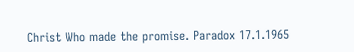Christ Who made the promise. Paradox 17.1.1965